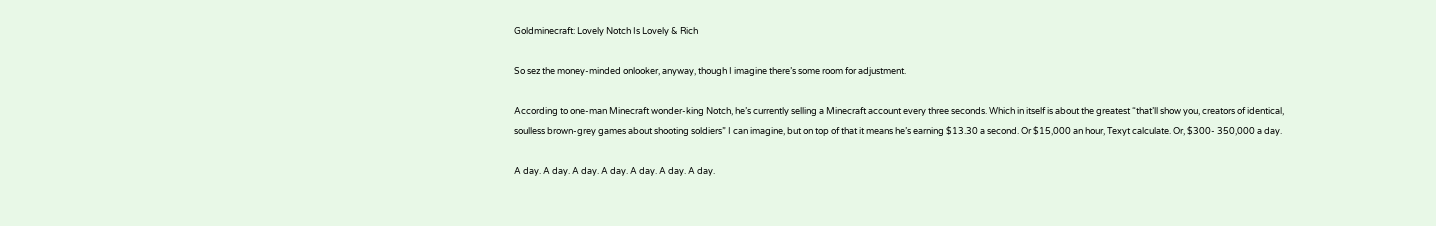Goldminecraft: Lovely Notch Is Lovely & Rich

So sez the money-minded onlooker, anyway, though I imagine there’s some room for adjustment.

According to one-man Minecraft wonder-king Notch, he’s currently selling a Minecraft account every three seconds. Which in itself is about the greatest “that’ll show you, creators of identical, soulless brown-grey games about shooting soldiers” I can imagine, but on top of that it means he’s earning $13.30 a second. Or $15,000 an hour, Texyt calculate. Or, $300- 350,000 a day.

A day. A day. A day. A day. A day. A day. A day.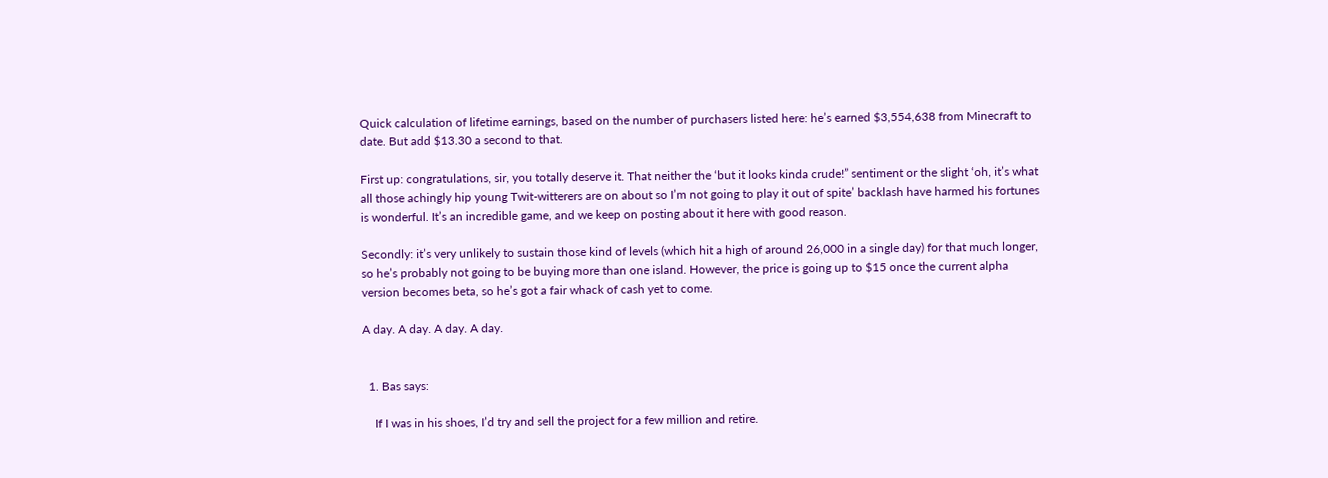Quick calculation of lifetime earnings, based on the number of purchasers listed here: he’s earned $3,554,638 from Minecraft to date. But add $13.30 a second to that.

First up: congratulations, sir, you totally deserve it. That neither the ‘but it looks kinda crude!” sentiment or the slight ‘oh, it’s what all those achingly hip young Twit-witterers are on about so I’m not going to play it out of spite’ backlash have harmed his fortunes is wonderful. It’s an incredible game, and we keep on posting about it here with good reason.

Secondly: it’s very unlikely to sustain those kind of levels (which hit a high of around 26,000 in a single day) for that much longer, so he’s probably not going to be buying more than one island. However, the price is going up to $15 once the current alpha version becomes beta, so he’s got a fair whack of cash yet to come.

A day. A day. A day. A day.


  1. Bas says:

    If I was in his shoes, I’d try and sell the project for a few million and retire.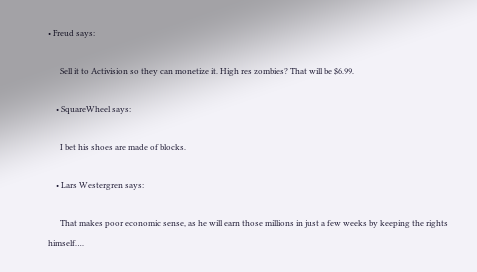• Freud says:

      Sell it to Activision so they can monetize it. High res zombies? That will be $6.99.

    • SquareWheel says:

      I bet his shoes are made of blocks.

    • Lars Westergren says:

      That makes poor economic sense, as he will earn those millions in just a few weeks by keeping the rights himself….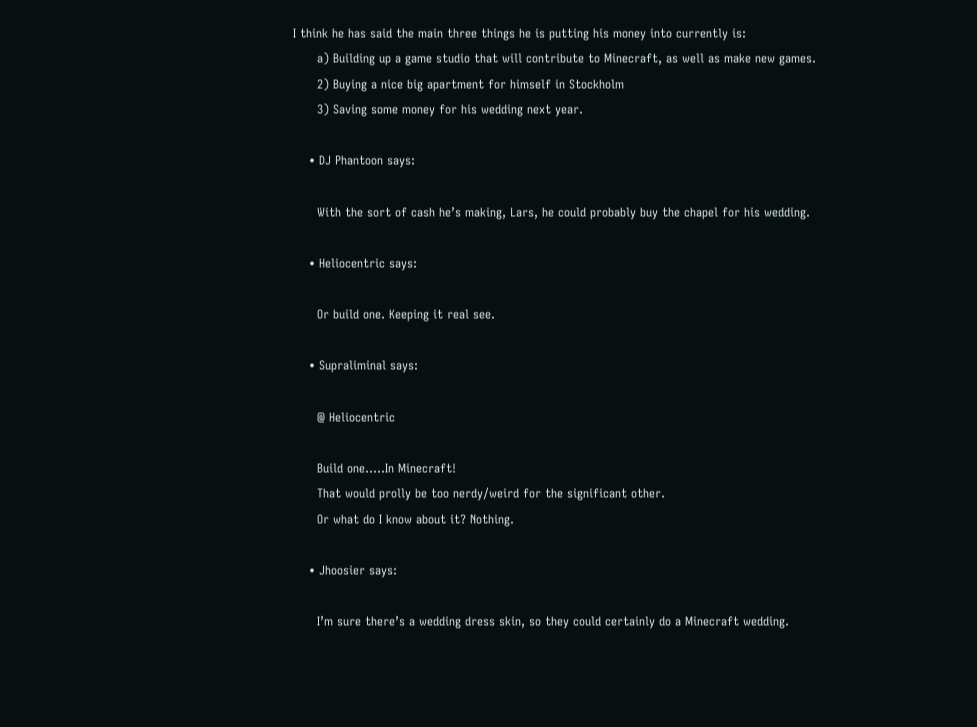I think he has said the main three things he is putting his money into currently is:
      a) Building up a game studio that will contribute to Minecraft, as well as make new games.
      2) Buying a nice big apartment for himself in Stockholm
      3) Saving some money for his wedding next year.

    • DJ Phantoon says:

      With the sort of cash he’s making, Lars, he could probably buy the chapel for his wedding.

    • Heliocentric says:

      Or build one. Keeping it real see.

    • Supraliminal says:

      @ Heliocentric

      Build one…..In Minecraft!
      That would prolly be too nerdy/weird for the significant other.
      Or what do I know about it? Nothing.

    • Jhoosier says:

      I’m sure there’s a wedding dress skin, so they could certainly do a Minecraft wedding.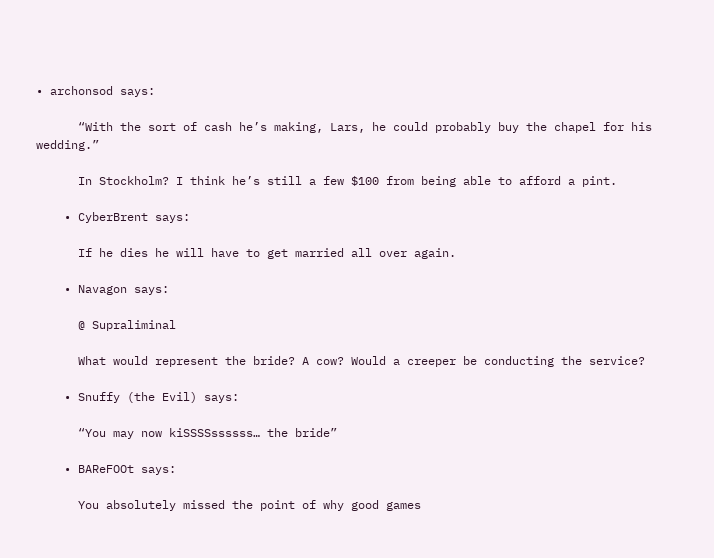• archonsod says:

      “With the sort of cash he’s making, Lars, he could probably buy the chapel for his wedding.”

      In Stockholm? I think he’s still a few $100 from being able to afford a pint.

    • CyberBrent says:

      If he dies he will have to get married all over again.

    • Navagon says:

      @ Supraliminal

      What would represent the bride? A cow? Would a creeper be conducting the service?

    • Snuffy (the Evil) says:

      “You may now kiSSSSssssss… the bride”

    • BAReFOOt says:

      You absolutely missed the point of why good games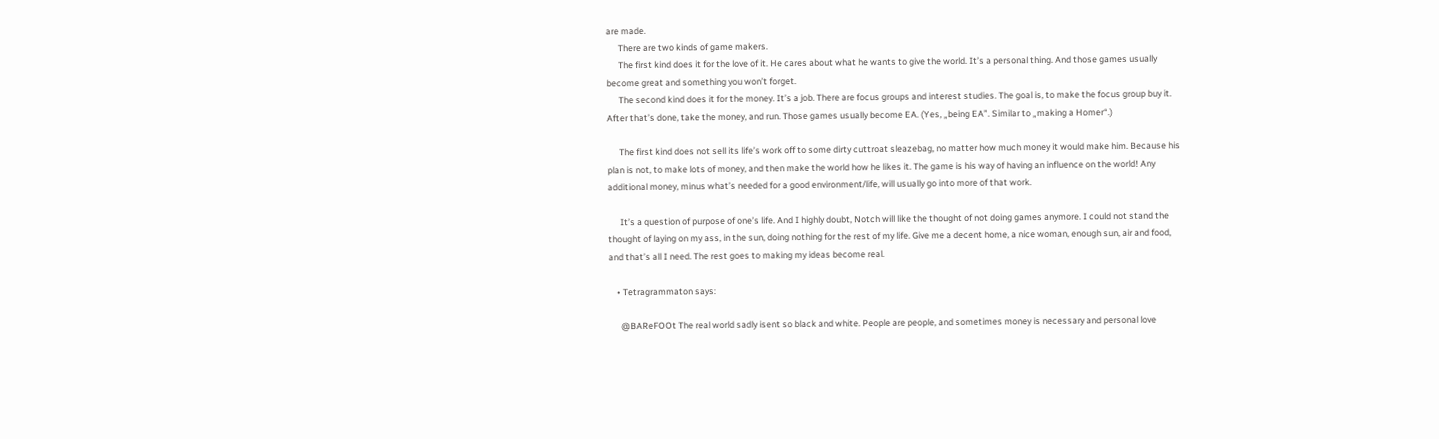are made.
      There are two kinds of game makers.
      The first kind does it for the love of it. He cares about what he wants to give the world. It’s a personal thing. And those games usually become great and something you won’t forget.
      The second kind does it for the money. It’s a job. There are focus groups and interest studies. The goal is, to make the focus group buy it. After that’s done, take the money, and run. Those games usually become EA. (Yes, „being EA”. Similar to „making a Homer“.)

      The first kind does not sell its life’s work off to some dirty cuttroat sleazebag, no matter how much money it would make him. Because his plan is not, to make lots of money, and then make the world how he likes it. The game is his way of having an influence on the world! Any additional money, minus what’s needed for a good environment/life, will usually go into more of that work.

      It’s a question of purpose of one’s life. And I highly doubt, Notch will like the thought of not doing games anymore. I could not stand the thought of laying on my ass, in the sun, doing nothing for the rest of my life. Give me a decent home, a nice woman, enough sun, air and food, and that’s all I need. The rest goes to making my ideas become real.

    • Tetragrammaton says:

      @BAReFOOt The real world sadly isent so black and white. People are people, and sometimes money is necessary and personal love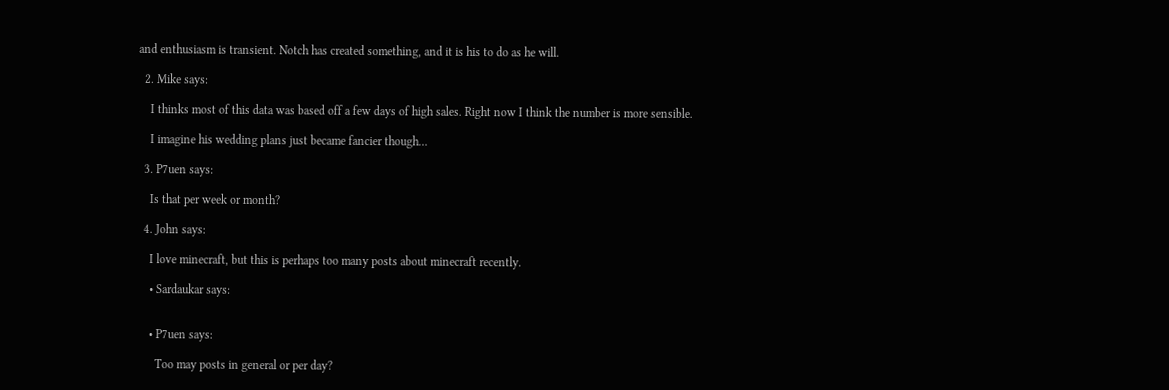and enthusiasm is transient. Notch has created something, and it is his to do as he will.

  2. Mike says:

    I thinks most of this data was based off a few days of high sales. Right now I think the number is more sensible.

    I imagine his wedding plans just became fancier though…

  3. P7uen says:

    Is that per week or month?

  4. John says:

    I love minecraft, but this is perhaps too many posts about minecraft recently.

    • Sardaukar says:


    • P7uen says:

      Too may posts in general or per day?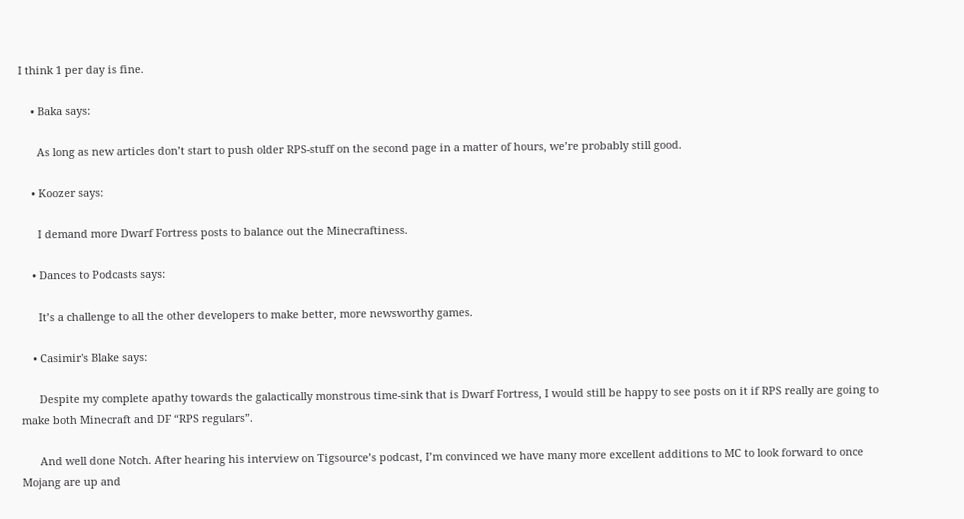I think 1 per day is fine.

    • Baka says:

      As long as new articles don’t start to push older RPS-stuff on the second page in a matter of hours, we’re probably still good.

    • Koozer says:

      I demand more Dwarf Fortress posts to balance out the Minecraftiness.

    • Dances to Podcasts says:

      It’s a challenge to all the other developers to make better, more newsworthy games.

    • Casimir's Blake says:

      Despite my complete apathy towards the galactically monstrous time-sink that is Dwarf Fortress, I would still be happy to see posts on it if RPS really are going to make both Minecraft and DF “RPS regulars”.

      And well done Notch. After hearing his interview on Tigsource’s podcast, I’m convinced we have many more excellent additions to MC to look forward to once Mojang are up and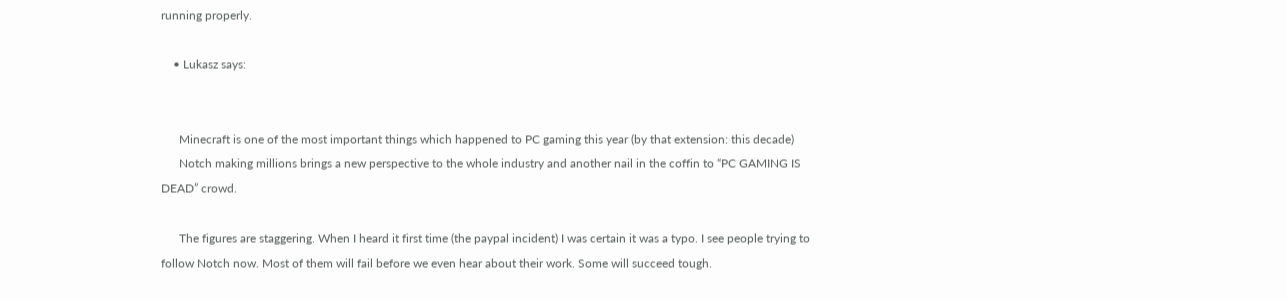running properly.

    • Lukasz says:


      Minecraft is one of the most important things which happened to PC gaming this year (by that extension: this decade)
      Notch making millions brings a new perspective to the whole industry and another nail in the coffin to “PC GAMING IS DEAD” crowd.

      The figures are staggering. When I heard it first time (the paypal incident) I was certain it was a typo. I see people trying to follow Notch now. Most of them will fail before we even hear about their work. Some will succeed tough.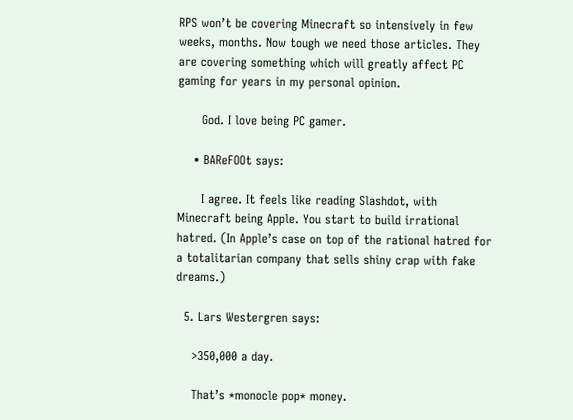RPS won’t be covering Minecraft so intensively in few weeks, months. Now tough we need those articles. They are covering something which will greatly affect PC gaming for years in my personal opinion.

      God. I love being PC gamer.

    • BAReFOOt says:

      I agree. It feels like reading Slashdot, with Minecraft being Apple. You start to build irrational hatred. (In Apple’s case on top of the rational hatred for a totalitarian company that sells shiny crap with fake dreams.)

  5. Lars Westergren says:

    >350,000 a day.

    That’s *monocle pop* money.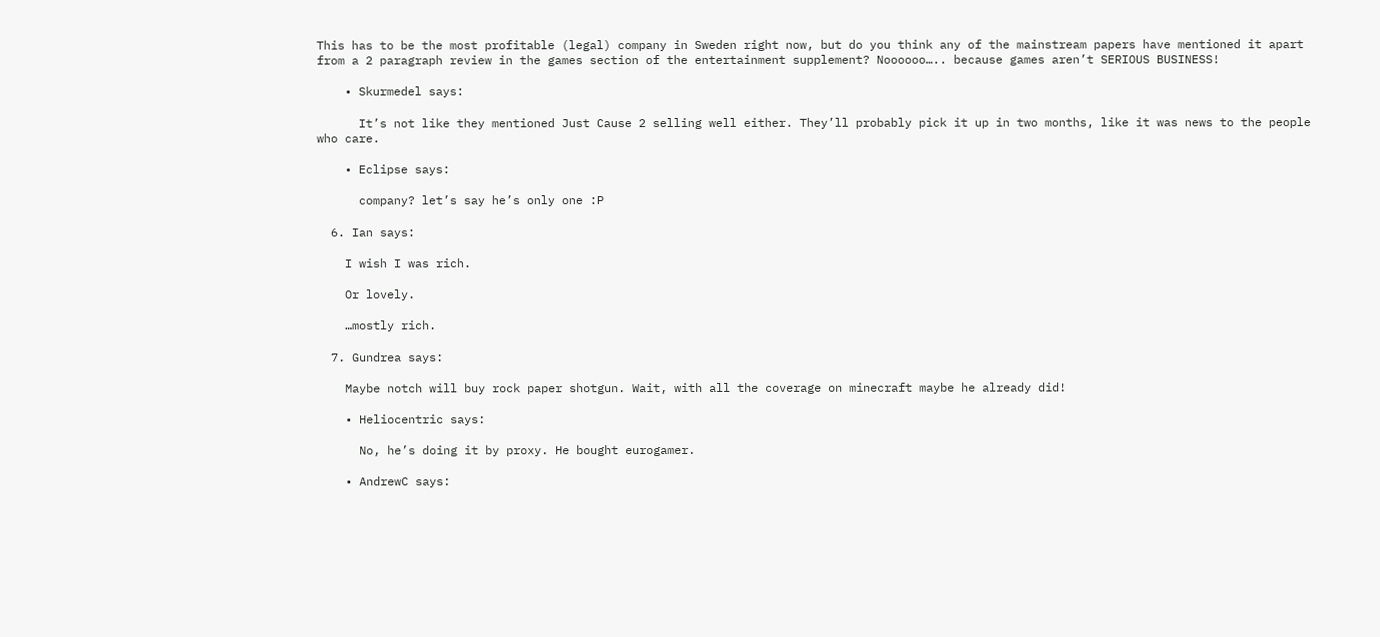This has to be the most profitable (legal) company in Sweden right now, but do you think any of the mainstream papers have mentioned it apart from a 2 paragraph review in the games section of the entertainment supplement? Noooooo….. because games aren’t SERIOUS BUSINESS!

    • Skurmedel says:

      It’s not like they mentioned Just Cause 2 selling well either. They’ll probably pick it up in two months, like it was news to the people who care.

    • Eclipse says:

      company? let’s say he’s only one :P

  6. Ian says:

    I wish I was rich.

    Or lovely.

    …mostly rich.

  7. Gundrea says:

    Maybe notch will buy rock paper shotgun. Wait, with all the coverage on minecraft maybe he already did!

    • Heliocentric says:

      No, he’s doing it by proxy. He bought eurogamer.

    • AndrewC says: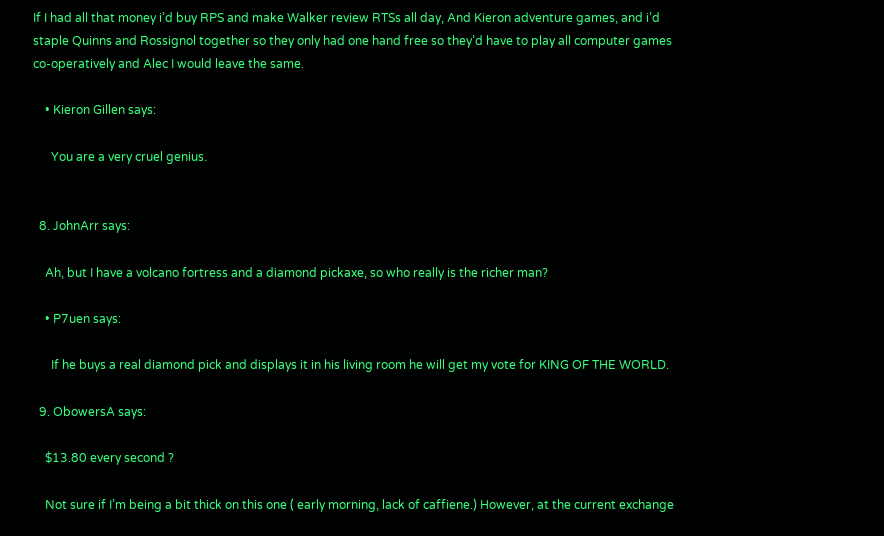If I had all that money i’d buy RPS and make Walker review RTSs all day, And Kieron adventure games, and i’d staple Quinns and Rossignol together so they only had one hand free so they’d have to play all computer games co-operatively and Alec I would leave the same.

    • Kieron Gillen says:

      You are a very cruel genius.


  8. JohnArr says:

    Ah, but I have a volcano fortress and a diamond pickaxe, so who really is the richer man?

    • P7uen says:

      If he buys a real diamond pick and displays it in his living room he will get my vote for KING OF THE WORLD.

  9. ObowersA says:

    $13.80 every second ?

    Not sure if I’m being a bit thick on this one ( early morning, lack of caffiene.) However, at the current exchange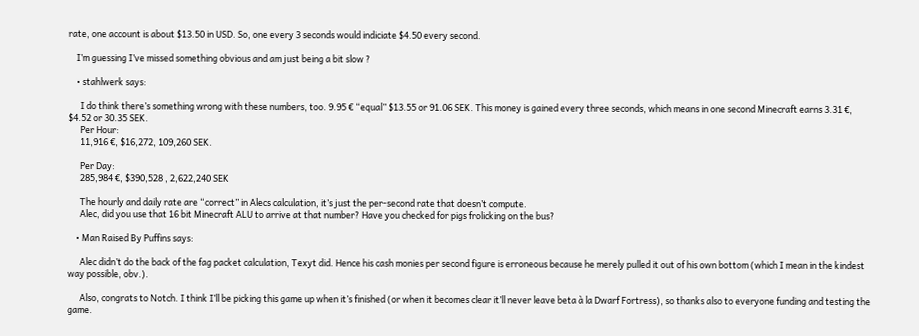rate, one account is about $13.50 in USD. So, one every 3 seconds would indiciate $4.50 every second.

    I’m guessing I’ve missed something obvious and am just being a bit slow ?

    • stahlwerk says:

      I do think there’s something wrong with these numbers, too. 9.95 € “equal” $13.55 or 91.06 SEK. This money is gained every three seconds, which means in one second Minecraft earns 3.31 €, $4.52 or 30.35 SEK.
      Per Hour:
      11,916 €, $16,272, 109,260 SEK.

      Per Day:
      285,984 €, $390,528 , 2,622,240 SEK

      The hourly and daily rate are “correct” in Alecs calculation, it’s just the per-second rate that doesn’t compute.
      Alec, did you use that 16 bit Minecraft ALU to arrive at that number? Have you checked for pigs frolicking on the bus?

    • Man Raised By Puffins says:

      Alec didn’t do the back of the fag packet calculation, Texyt did. Hence his cash monies per second figure is erroneous because he merely pulled it out of his own bottom (which I mean in the kindest way possible, obv.).

      Also, congrats to Notch. I think I’ll be picking this game up when it’s finished (or when it becomes clear it’ll never leave beta à la Dwarf Fortress), so thanks also to everyone funding and testing the game.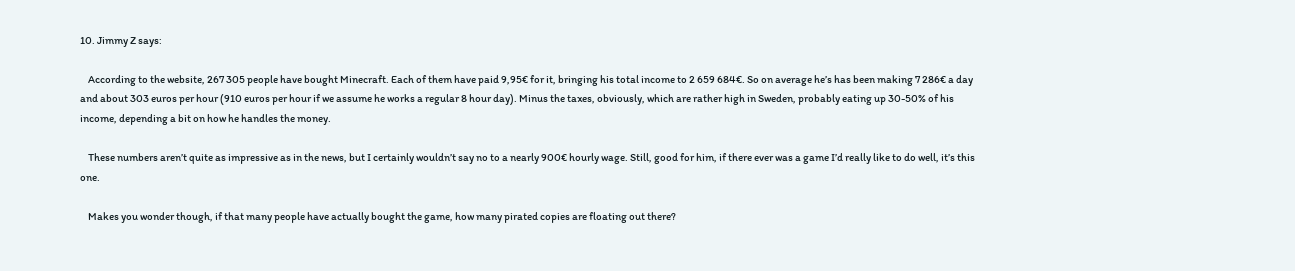10. Jimmy Z says:

    According to the website, 267 305 people have bought Minecraft. Each of them have paid 9,95€ for it, bringing his total income to 2 659 684€. So on average he’s has been making 7 286€ a day and about 303 euros per hour (910 euros per hour if we assume he works a regular 8 hour day). Minus the taxes, obviously, which are rather high in Sweden, probably eating up 30-50% of his income, depending a bit on how he handles the money.

    These numbers aren’t quite as impressive as in the news, but I certainly wouldn’t say no to a nearly 900€ hourly wage. Still, good for him, if there ever was a game I’d really like to do well, it’s this one.

    Makes you wonder though, if that many people have actually bought the game, how many pirated copies are floating out there?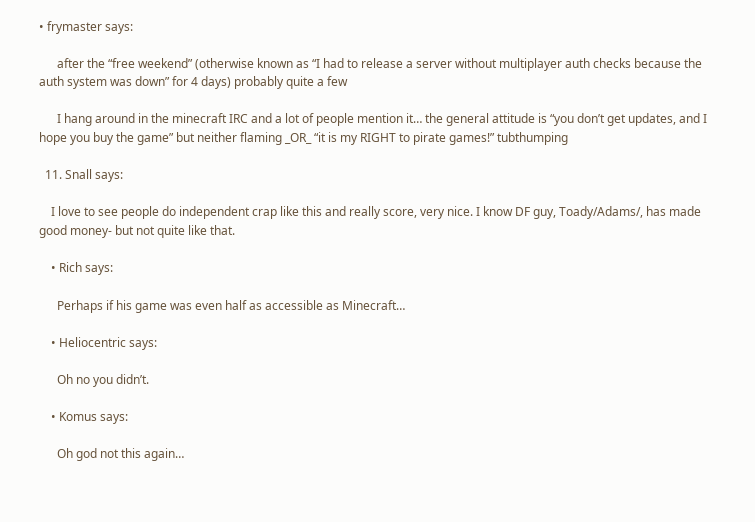• frymaster says:

      after the “free weekend” (otherwise known as “I had to release a server without multiplayer auth checks because the auth system was down” for 4 days) probably quite a few

      I hang around in the minecraft IRC and a lot of people mention it… the general attitude is “you don’t get updates, and I hope you buy the game” but neither flaming _OR_ “it is my RIGHT to pirate games!” tubthumping

  11. Snall says:

    I love to see people do independent crap like this and really score, very nice. I know DF guy, Toady/Adams/, has made good money- but not quite like that.

    • Rich says:

      Perhaps if his game was even half as accessible as Minecraft…

    • Heliocentric says:

      Oh no you didn’t.

    • Komus says:

      Oh god not this again…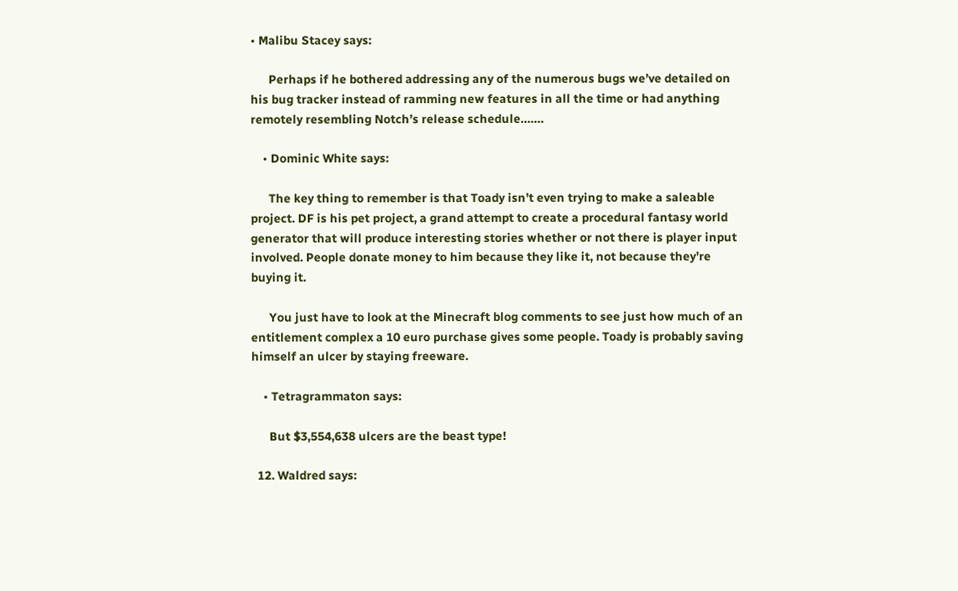• Malibu Stacey says:

      Perhaps if he bothered addressing any of the numerous bugs we’ve detailed on his bug tracker instead of ramming new features in all the time or had anything remotely resembling Notch’s release schedule…….

    • Dominic White says:

      The key thing to remember is that Toady isn’t even trying to make a saleable project. DF is his pet project, a grand attempt to create a procedural fantasy world generator that will produce interesting stories whether or not there is player input involved. People donate money to him because they like it, not because they’re buying it.

      You just have to look at the Minecraft blog comments to see just how much of an entitlement complex a 10 euro purchase gives some people. Toady is probably saving himself an ulcer by staying freeware.

    • Tetragrammaton says:

      But $3,554,638 ulcers are the beast type!

  12. Waldred says: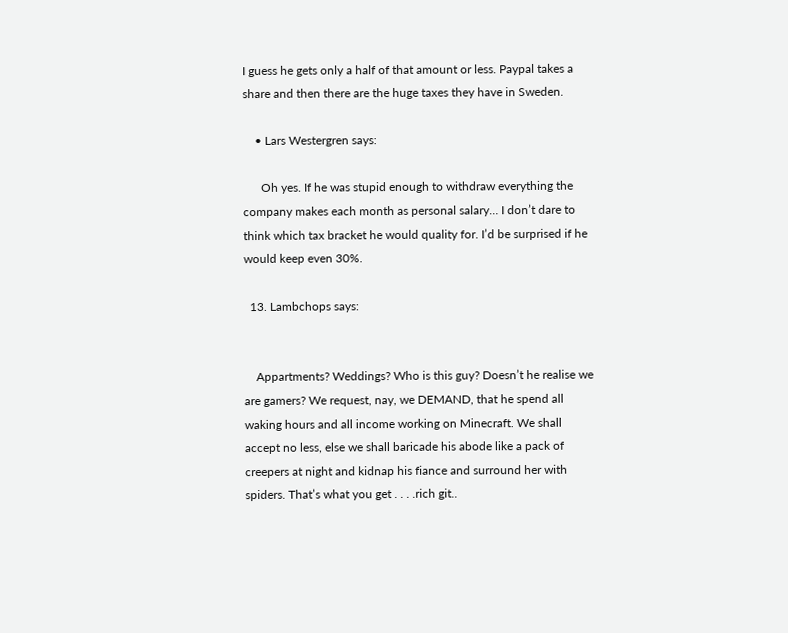I guess he gets only a half of that amount or less. Paypal takes a share and then there are the huge taxes they have in Sweden.

    • Lars Westergren says:

      Oh yes. If he was stupid enough to withdraw everything the company makes each month as personal salary… I don’t dare to think which tax bracket he would quality for. I’d be surprised if he would keep even 30%.

  13. Lambchops says:


    Appartments? Weddings? Who is this guy? Doesn’t he realise we are gamers? We request, nay, we DEMAND, that he spend all waking hours and all income working on Minecraft. We shall accept no less, else we shall baricade his abode like a pack of creepers at night and kidnap his fiance and surround her with spiders. That’s what you get . . . .rich git..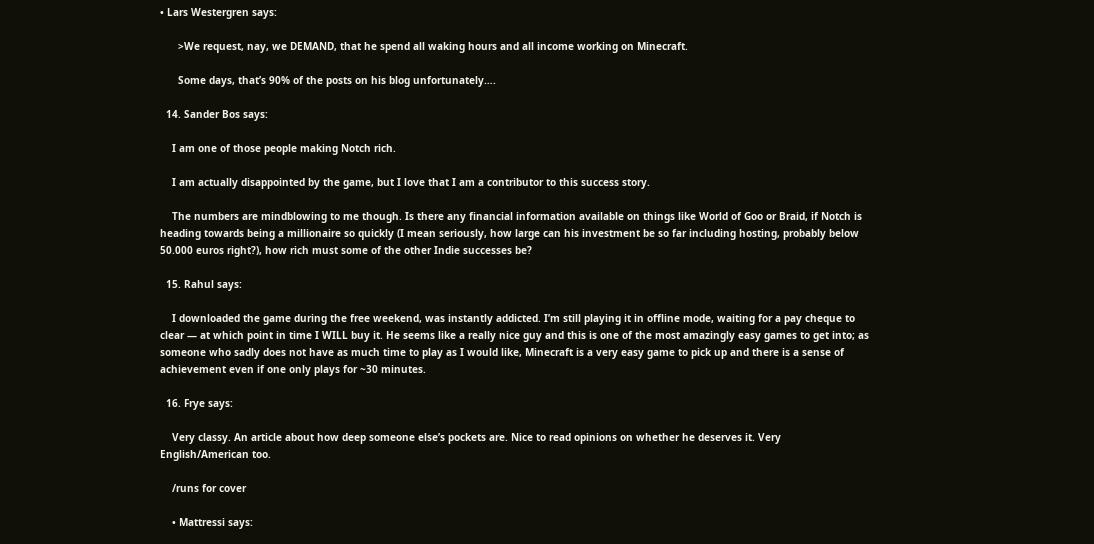• Lars Westergren says:

      >We request, nay, we DEMAND, that he spend all waking hours and all income working on Minecraft.

      Some days, that’s 90% of the posts on his blog unfortunately….

  14. Sander Bos says:

    I am one of those people making Notch rich.

    I am actually disappointed by the game, but I love that I am a contributor to this success story.

    The numbers are mindblowing to me though. Is there any financial information available on things like World of Goo or Braid, if Notch is heading towards being a millionaire so quickly (I mean seriously, how large can his investment be so far including hosting, probably below 50.000 euros right?), how rich must some of the other Indie successes be?

  15. Rahul says:

    I downloaded the game during the free weekend, was instantly addicted. I’m still playing it in offline mode, waiting for a pay cheque to clear — at which point in time I WILL buy it. He seems like a really nice guy and this is one of the most amazingly easy games to get into; as someone who sadly does not have as much time to play as I would like, Minecraft is a very easy game to pick up and there is a sense of achievement even if one only plays for ~30 minutes.

  16. Frye says:

    Very classy. An article about how deep someone else’s pockets are. Nice to read opinions on whether he deserves it. Very English/American too.

    /runs for cover

    • Mattressi says: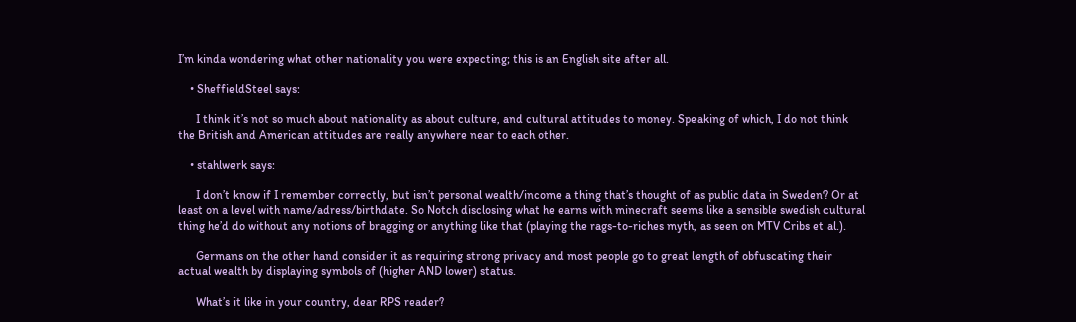I’m kinda wondering what other nationality you were expecting; this is an English site after all.

    • SheffieldSteel says:

      I think it’s not so much about nationality as about culture, and cultural attitudes to money. Speaking of which, I do not think the British and American attitudes are really anywhere near to each other.

    • stahlwerk says:

      I don’t know if I remember correctly, but isn’t personal wealth/income a thing that’s thought of as public data in Sweden? Or at least on a level with name/adress/birthdate. So Notch disclosing what he earns with minecraft seems like a sensible swedish cultural thing he’d do without any notions of bragging or anything like that (playing the rags-to-riches myth, as seen on MTV Cribs et al.).

      Germans on the other hand consider it as requiring strong privacy and most people go to great length of obfuscating their actual wealth by displaying symbols of (higher AND lower) status.

      What’s it like in your country, dear RPS reader?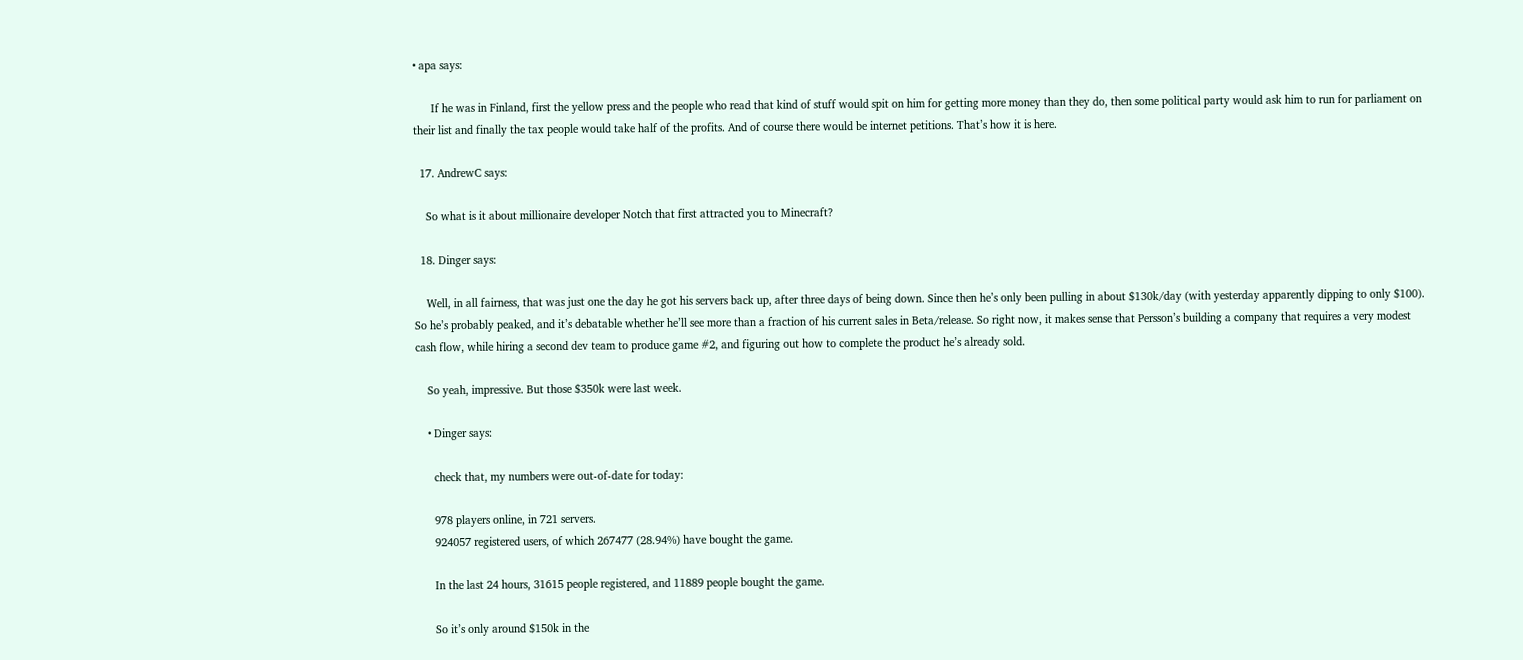• apa says:

      If he was in Finland, first the yellow press and the people who read that kind of stuff would spit on him for getting more money than they do, then some political party would ask him to run for parliament on their list and finally the tax people would take half of the profits. And of course there would be internet petitions. That’s how it is here.

  17. AndrewC says:

    So what is it about millionaire developer Notch that first attracted you to Minecraft?

  18. Dinger says:

    Well, in all fairness, that was just one the day he got his servers back up, after three days of being down. Since then he’s only been pulling in about $130k/day (with yesterday apparently dipping to only $100). So he’s probably peaked, and it’s debatable whether he’ll see more than a fraction of his current sales in Beta/release. So right now, it makes sense that Persson’s building a company that requires a very modest cash flow, while hiring a second dev team to produce game #2, and figuring out how to complete the product he’s already sold.

    So yeah, impressive. But those $350k were last week.

    • Dinger says:

      check that, my numbers were out-of-date for today:

      978 players online, in 721 servers.
      924057 registered users, of which 267477 (28.94%) have bought the game.

      In the last 24 hours, 31615 people registered, and 11889 people bought the game.

      So it’s only around $150k in the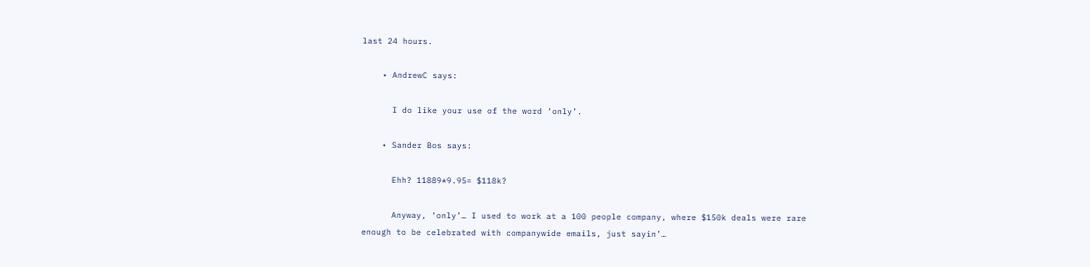last 24 hours.

    • AndrewC says:

      I do like your use of the word ‘only’.

    • Sander Bos says:

      Ehh? 11889*9.95= $118k?

      Anyway, ‘only’… I used to work at a 100 people company, where $150k deals were rare enough to be celebrated with companywide emails, just sayin’…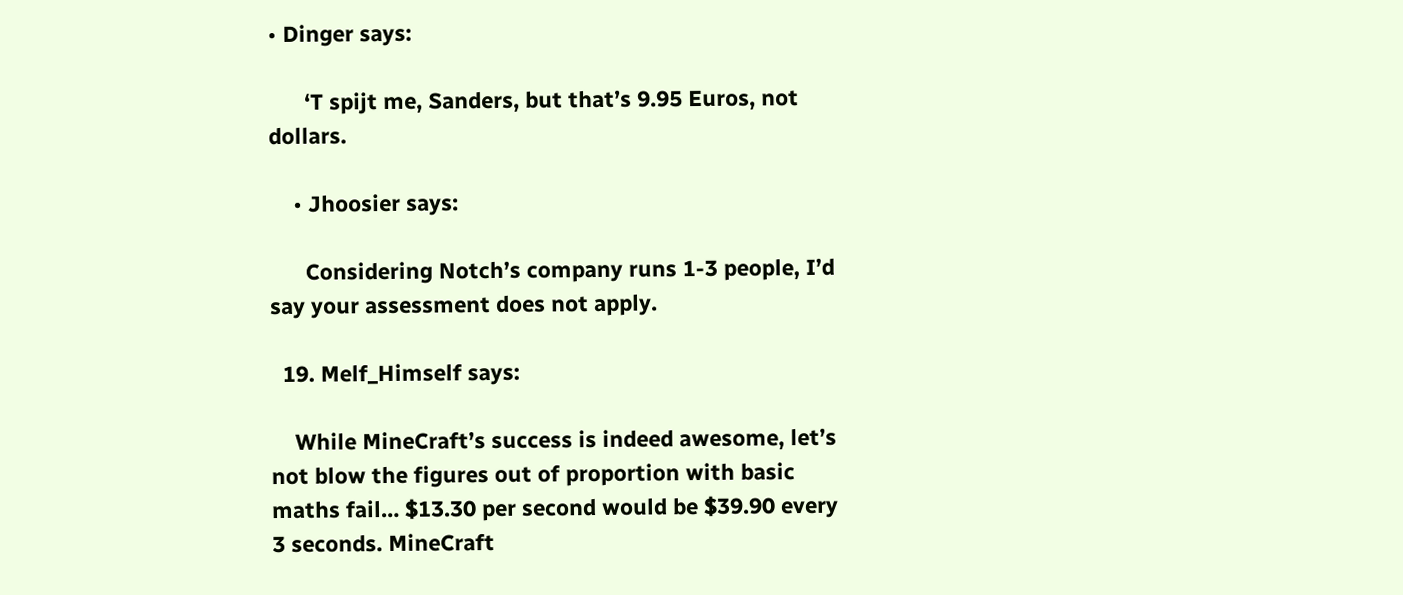• Dinger says:

      ‘T spijt me, Sanders, but that’s 9.95 Euros, not dollars.

    • Jhoosier says:

      Considering Notch’s company runs 1-3 people, I’d say your assessment does not apply.

  19. Melf_Himself says:

    While MineCraft’s success is indeed awesome, let’s not blow the figures out of proportion with basic maths fail… $13.30 per second would be $39.90 every 3 seconds. MineCraft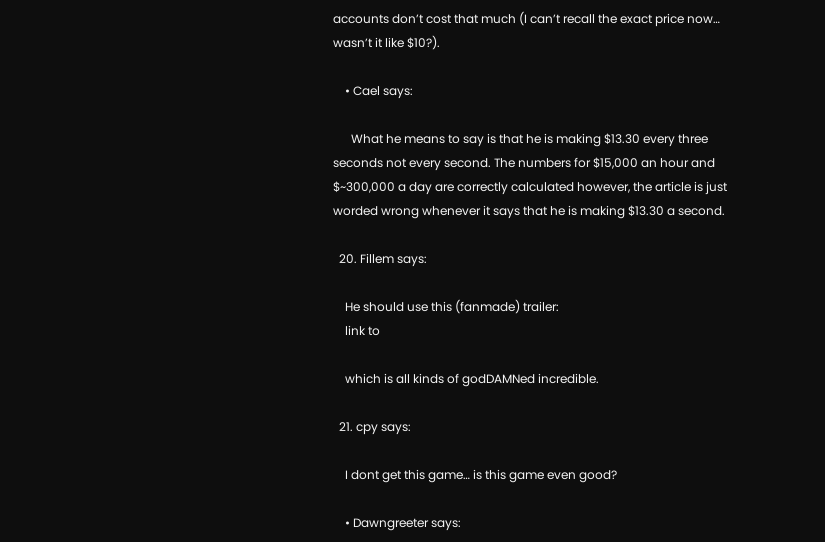accounts don’t cost that much (I can’t recall the exact price now… wasn’t it like $10?).

    • Cael says:

      What he means to say is that he is making $13.30 every three seconds not every second. The numbers for $15,000 an hour and $~300,000 a day are correctly calculated however, the article is just worded wrong whenever it says that he is making $13.30 a second.

  20. Fillem says:

    He should use this (fanmade) trailer:
    link to

    which is all kinds of godDAMNed incredible.

  21. cpy says:

    I dont get this game… is this game even good?

    • Dawngreeter says: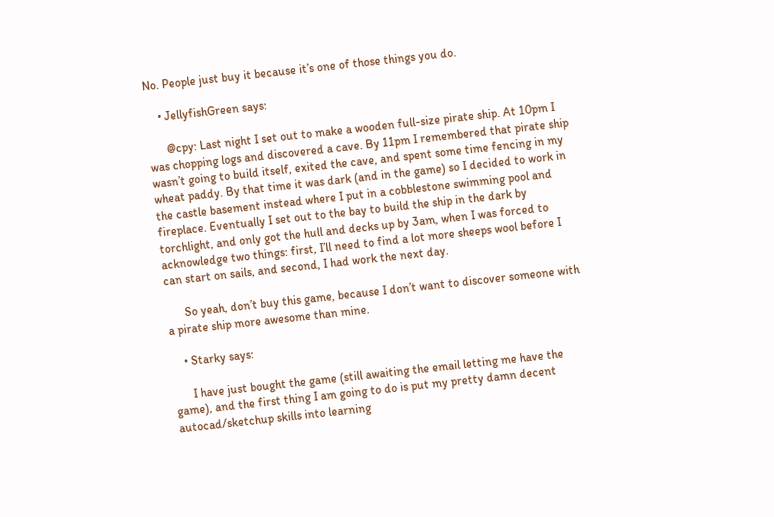No. People just buy it because it’s one of those things you do.

    • JellyfishGreen says:

      @cpy: Last night I set out to make a wooden full-size pirate ship. At 10pm I was chopping logs and discovered a cave. By 11pm I remembered that pirate ship wasn’t going to build itself, exited the cave, and spent some time fencing in my wheat paddy. By that time it was dark (and in the game) so I decided to work in the castle basement instead where I put in a cobblestone swimming pool and fireplace. Eventually I set out to the bay to build the ship in the dark by torchlight, and only got the hull and decks up by 3am, when I was forced to acknowledge two things: first, I’ll need to find a lot more sheeps wool before I can start on sails, and second, I had work the next day.

      So yeah, don’t buy this game, because I don’t want to discover someone with a pirate ship more awesome than mine.

    • Starky says:

      I have just bought the game (still awaiting the email letting me have the game), and the first thing I am going to do is put my pretty damn decent autocad/sketchup skills into learning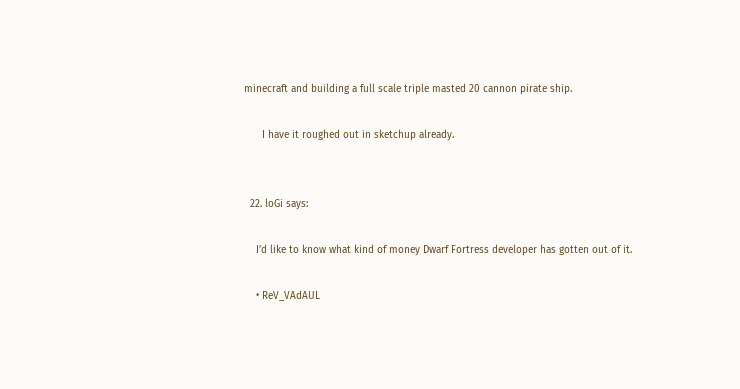minecraft and building a full scale triple masted 20 cannon pirate ship.

      I have it roughed out in sketchup already.


  22. loGi says:

    I’d like to know what kind of money Dwarf Fortress developer has gotten out of it.

    • ReV_VAdAUL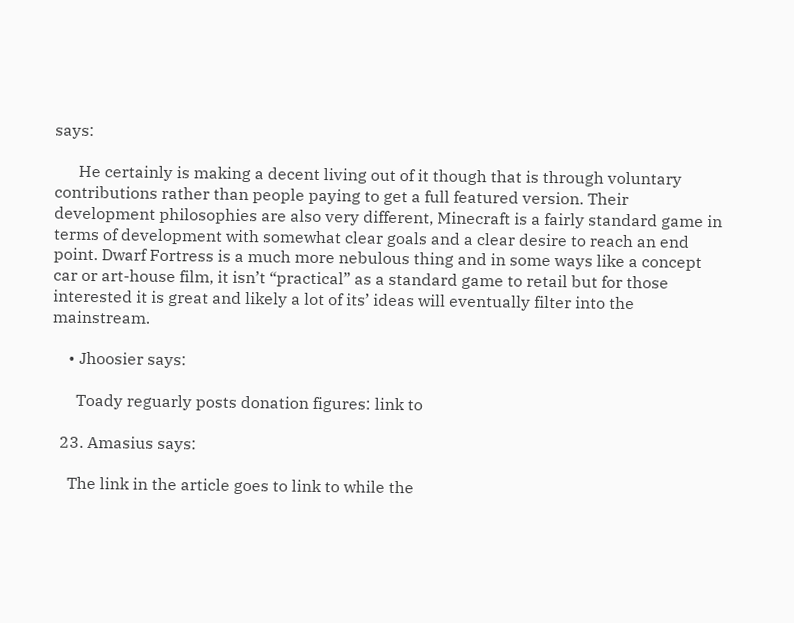says:

      He certainly is making a decent living out of it though that is through voluntary contributions rather than people paying to get a full featured version. Their development philosophies are also very different, Minecraft is a fairly standard game in terms of development with somewhat clear goals and a clear desire to reach an end point. Dwarf Fortress is a much more nebulous thing and in some ways like a concept car or art-house film, it isn’t “practical” as a standard game to retail but for those interested it is great and likely a lot of its’ ideas will eventually filter into the mainstream.

    • Jhoosier says:

      Toady reguarly posts donation figures: link to

  23. Amasius says:

    The link in the article goes to link to while the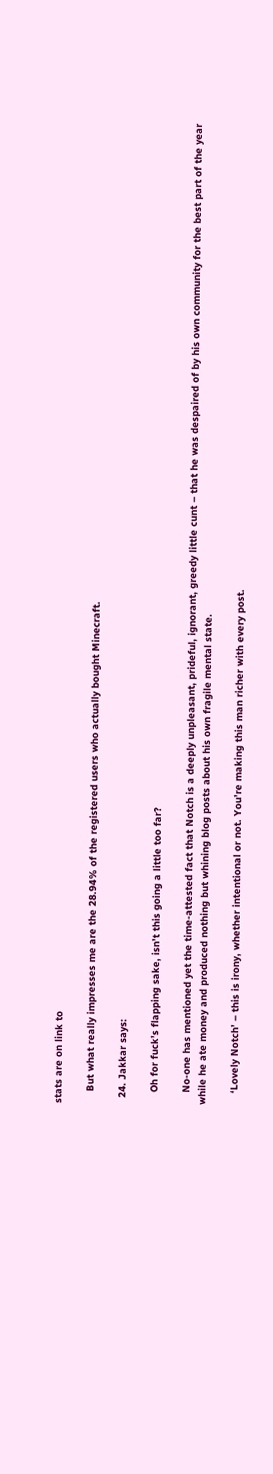stats are on link to

    But what really impresses me are the 28.94% of the registered users who actually bought Minecraft.

  24. Jakkar says:

    Oh for fuck’s flapping sake, isn’t this going a little too far?

    No-one has mentioned yet the time-attested fact that Notch is a deeply unpleasant, prideful, ignorant, greedy little cunt – that he was despaired of by his own community for the best part of the year while he ate money and produced nothing but whining blog posts about his own fragile mental state.

    ‘Lovely Notch’ – this is irony, whether intentional or not. You’re making this man richer with every post.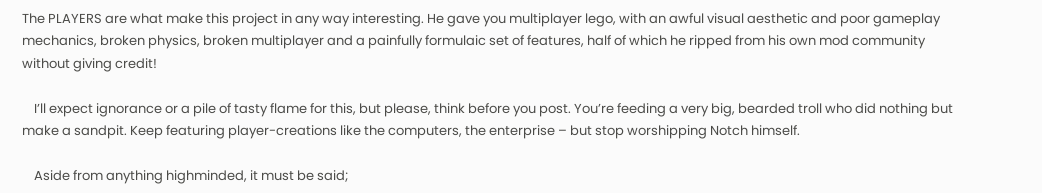The PLAYERS are what make this project in any way interesting. He gave you multiplayer lego, with an awful visual aesthetic and poor gameplay mechanics, broken physics, broken multiplayer and a painfully formulaic set of features, half of which he ripped from his own mod community without giving credit!

    I’ll expect ignorance or a pile of tasty flame for this, but please, think before you post. You’re feeding a very big, bearded troll who did nothing but make a sandpit. Keep featuring player-creations like the computers, the enterprise – but stop worshipping Notch himself.

    Aside from anything highminded, it must be said;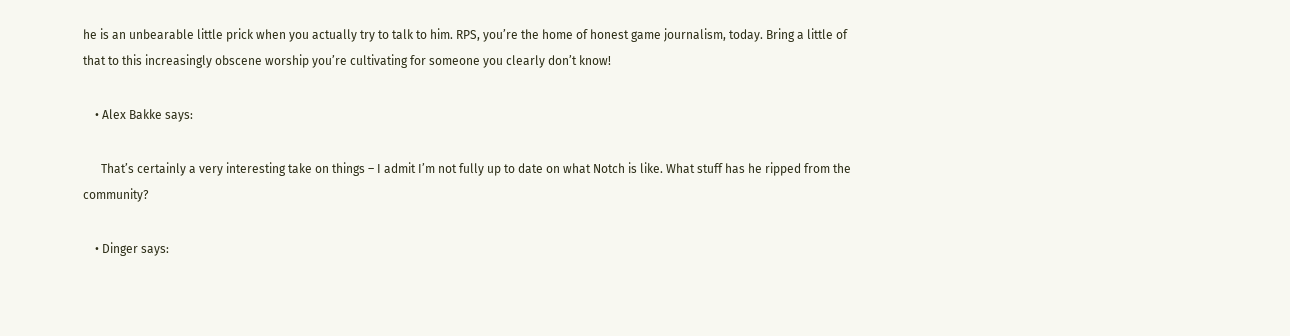he is an unbearable little prick when you actually try to talk to him. RPS, you’re the home of honest game journalism, today. Bring a little of that to this increasingly obscene worship you’re cultivating for someone you clearly don’t know!

    • Alex Bakke says:

      That’s certainly a very interesting take on things – I admit I’m not fully up to date on what Notch is like. What stuff has he ripped from the community?

    • Dinger says: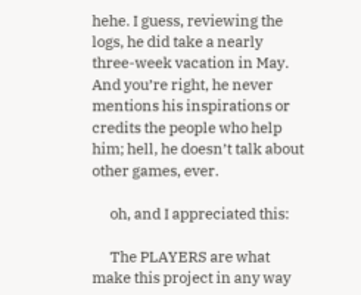hehe. I guess, reviewing the logs, he did take a nearly three-week vacation in May. And you’re right, he never mentions his inspirations or credits the people who help him; hell, he doesn’t talk about other games, ever.

      oh, and I appreciated this:

      The PLAYERS are what make this project in any way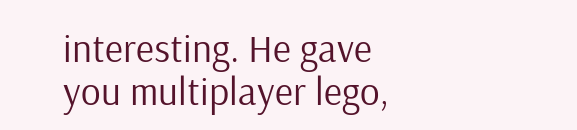interesting. He gave you multiplayer lego,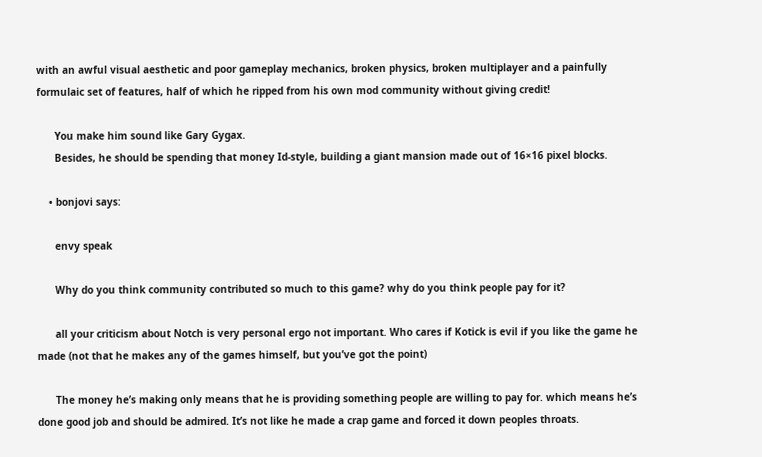with an awful visual aesthetic and poor gameplay mechanics, broken physics, broken multiplayer and a painfully formulaic set of features, half of which he ripped from his own mod community without giving credit!

      You make him sound like Gary Gygax.
      Besides, he should be spending that money Id-style, building a giant mansion made out of 16×16 pixel blocks.

    • bonjovi says:

      envy speak

      Why do you think community contributed so much to this game? why do you think people pay for it?

      all your criticism about Notch is very personal ergo not important. Who cares if Kotick is evil if you like the game he made (not that he makes any of the games himself, but you’ve got the point)

      The money he’s making only means that he is providing something people are willing to pay for. which means he’s done good job and should be admired. It’s not like he made a crap game and forced it down peoples throats.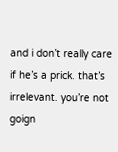and i don’t really care if he’s a prick. that’s irrelevant. you’re not goign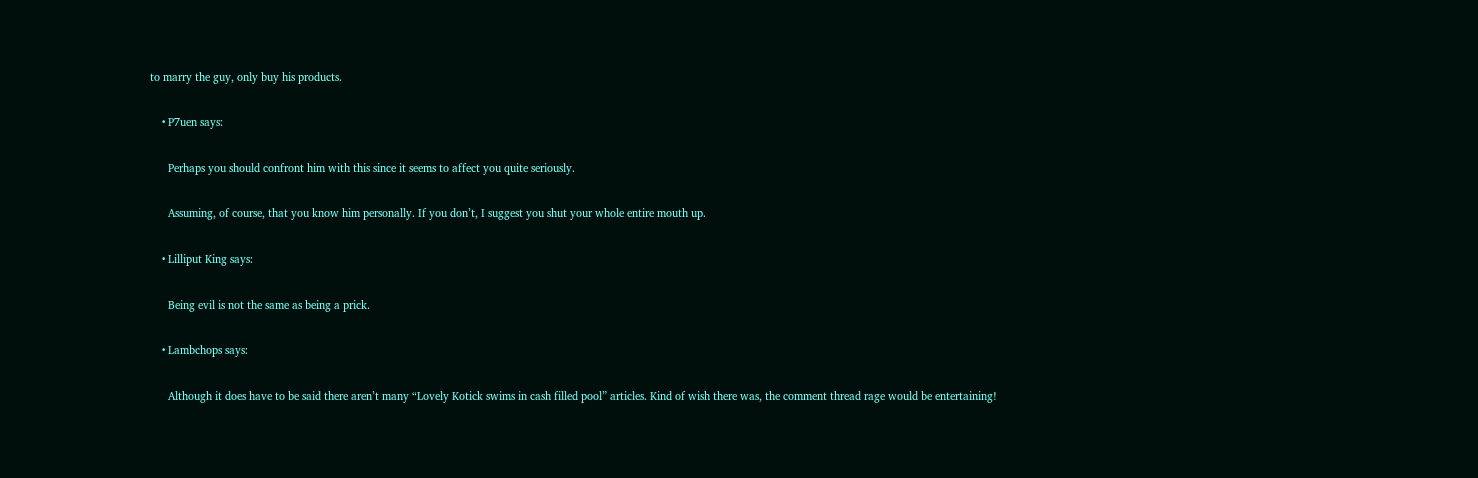to marry the guy, only buy his products.

    • P7uen says:

      Perhaps you should confront him with this since it seems to affect you quite seriously.

      Assuming, of course, that you know him personally. If you don’t, I suggest you shut your whole entire mouth up.

    • Lilliput King says:

      Being evil is not the same as being a prick.

    • Lambchops says:

      Although it does have to be said there aren’t many “Lovely Kotick swims in cash filled pool” articles. Kind of wish there was, the comment thread rage would be entertaining!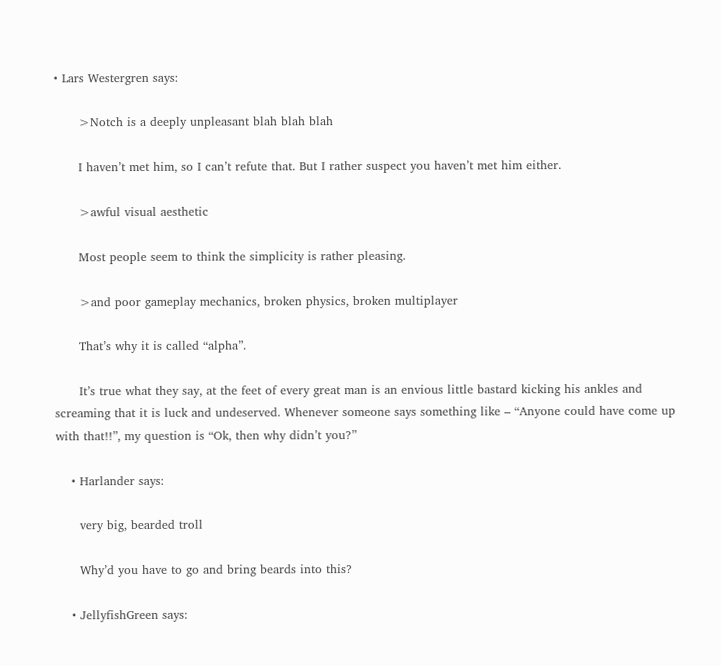• Lars Westergren says:

      >Notch is a deeply unpleasant blah blah blah

      I haven’t met him, so I can’t refute that. But I rather suspect you haven’t met him either.

      >awful visual aesthetic

      Most people seem to think the simplicity is rather pleasing.

      >and poor gameplay mechanics, broken physics, broken multiplayer

      That’s why it is called “alpha”.

      It’s true what they say, at the feet of every great man is an envious little bastard kicking his ankles and screaming that it is luck and undeserved. Whenever someone says something like – “Anyone could have come up with that!!”, my question is “Ok, then why didn’t you?”

    • Harlander says:

      very big, bearded troll

      Why’d you have to go and bring beards into this?

    • JellyfishGreen says: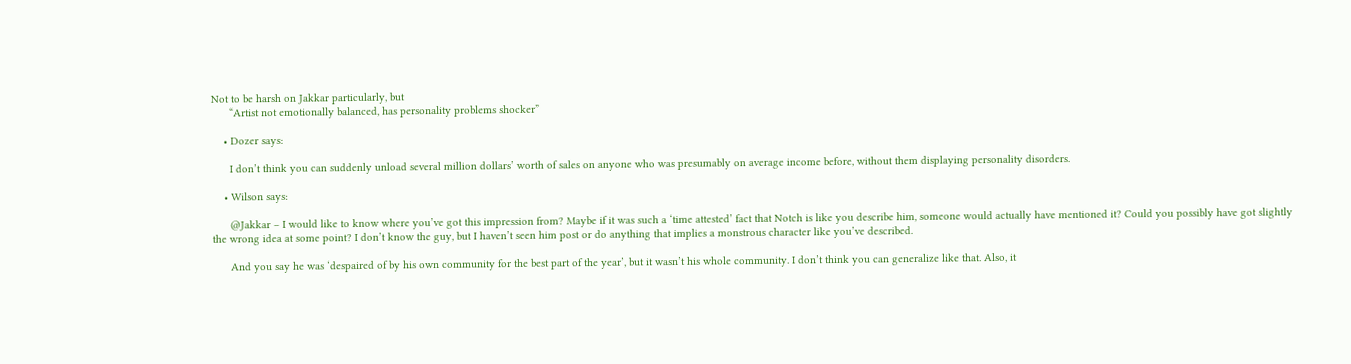Not to be harsh on Jakkar particularly, but
      “Artist not emotionally balanced, has personality problems shocker”

    • Dozer says:

      I don’t think you can suddenly unload several million dollars’ worth of sales on anyone who was presumably on average income before, without them displaying personality disorders.

    • Wilson says:

      @Jakkar – I would like to know where you’ve got this impression from? Maybe if it was such a ‘time attested’ fact that Notch is like you describe him, someone would actually have mentioned it? Could you possibly have got slightly the wrong idea at some point? I don’t know the guy, but I haven’t seen him post or do anything that implies a monstrous character like you’ve described.

      And you say he was ‘despaired of by his own community for the best part of the year’, but it wasn’t his whole community. I don’t think you can generalize like that. Also, it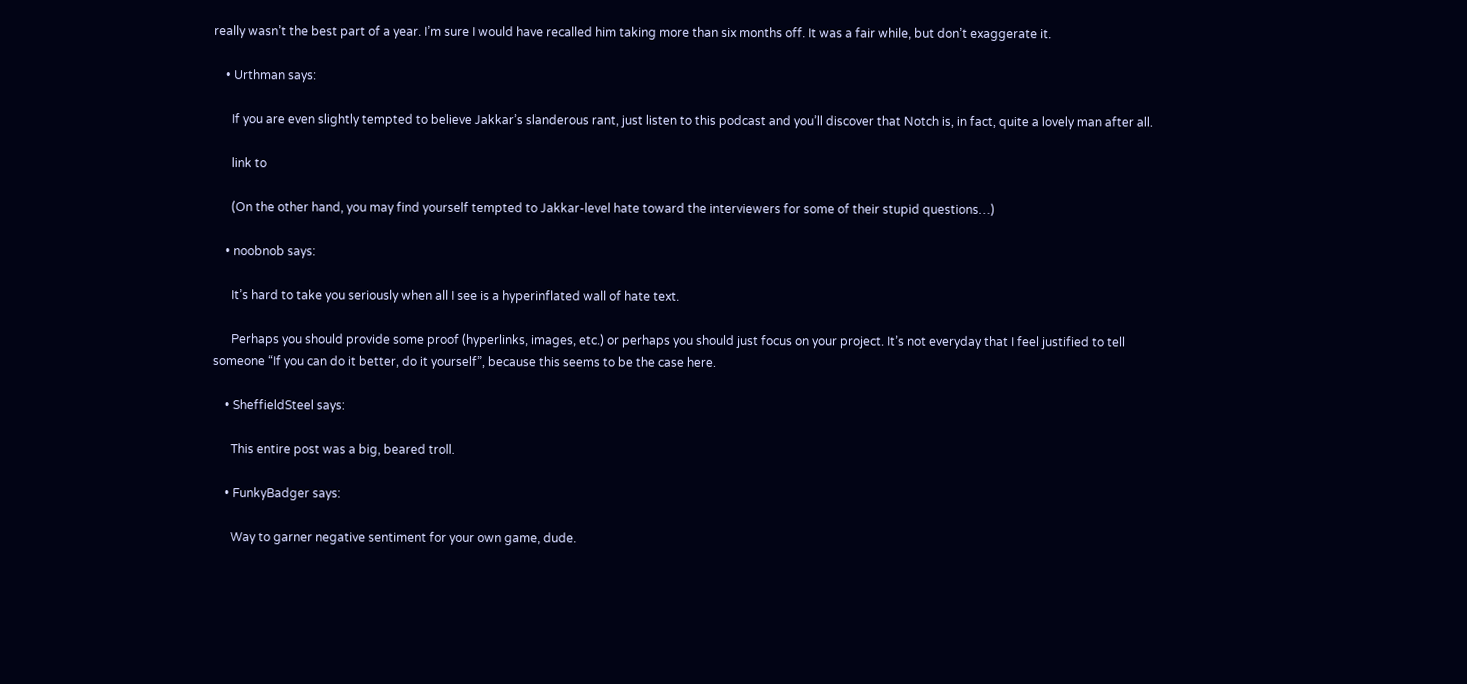really wasn’t the best part of a year. I’m sure I would have recalled him taking more than six months off. It was a fair while, but don’t exaggerate it.

    • Urthman says:

      If you are even slightly tempted to believe Jakkar’s slanderous rant, just listen to this podcast and you’ll discover that Notch is, in fact, quite a lovely man after all.

      link to

      (On the other hand, you may find yourself tempted to Jakkar-level hate toward the interviewers for some of their stupid questions…)

    • noobnob says:

      It’s hard to take you seriously when all I see is a hyperinflated wall of hate text.

      Perhaps you should provide some proof (hyperlinks, images, etc.) or perhaps you should just focus on your project. It’s not everyday that I feel justified to tell someone “If you can do it better, do it yourself”, because this seems to be the case here.

    • SheffieldSteel says:

      This entire post was a big, beared troll.

    • FunkyBadger says:

      Way to garner negative sentiment for your own game, dude.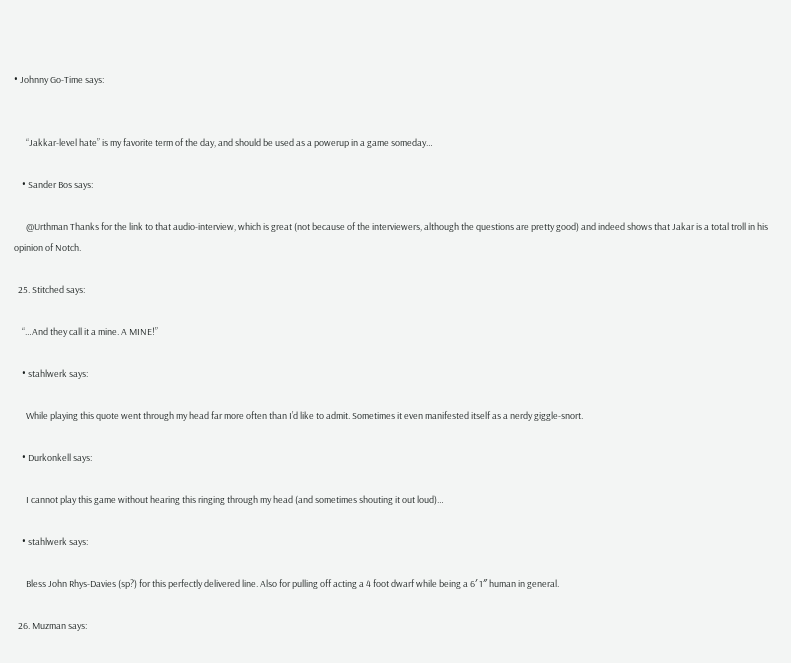• Johnny Go-Time says:


      “Jakkar-level hate” is my favorite term of the day, and should be used as a powerup in a game someday…

    • Sander Bos says:

      @Urthman Thanks for the link to that audio-interview, which is great (not because of the interviewers, although the questions are pretty good) and indeed shows that Jakar is a total troll in his opinion of Notch.

  25. Stitched says:

    “…And they call it a mine. A MINE!”

    • stahlwerk says:

      While playing this quote went through my head far more often than I’d like to admit. Sometimes it even manifested itself as a nerdy giggle-snort.

    • Durkonkell says:

      I cannot play this game without hearing this ringing through my head (and sometimes shouting it out loud)…

    • stahlwerk says:

      Bless John Rhys-Davies (sp?) for this perfectly delivered line. Also for pulling off acting a 4 foot dwarf while being a 6′ 1″ human in general.

  26. Muzman says: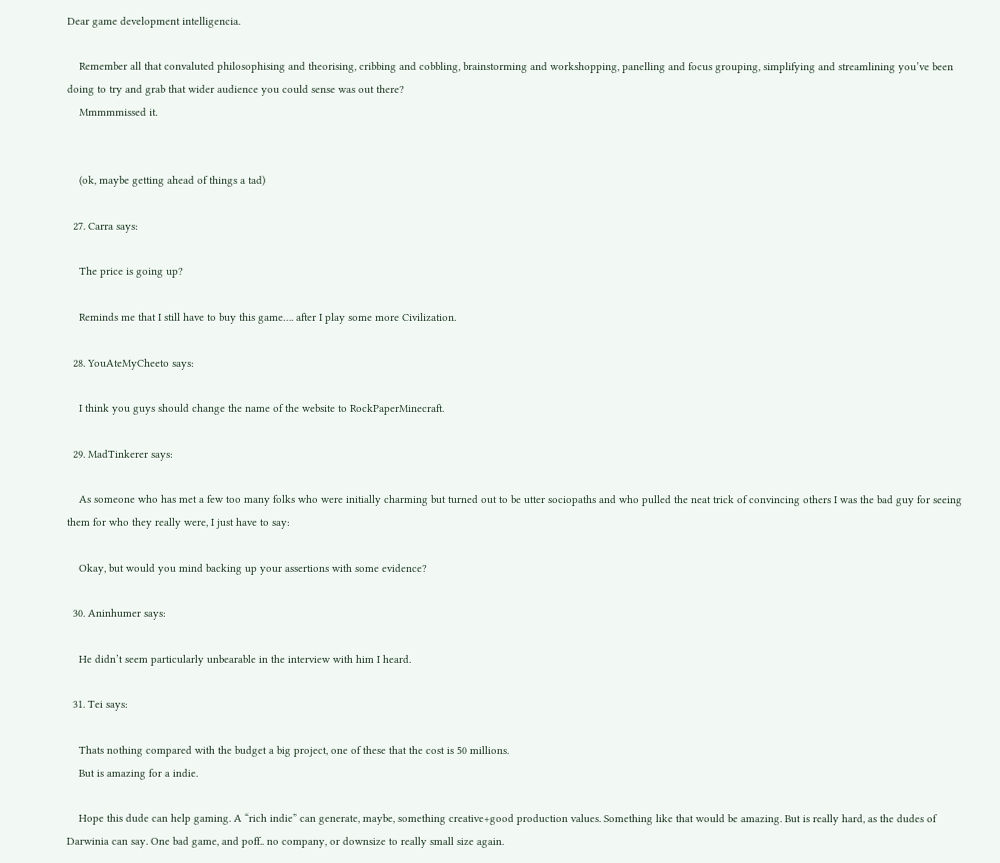Dear game development intelligencia.

    Remember all that convaluted philosophising and theorising, cribbing and cobbling, brainstorming and workshopping, panelling and focus grouping, simplifying and streamlining you’ve been doing to try and grab that wider audience you could sense was out there?
    Mmmmmissed it.


    (ok, maybe getting ahead of things a tad)

  27. Carra says:

    The price is going up?

    Reminds me that I still have to buy this game…. after I play some more Civilization.

  28. YouAteMyCheeto says:

    I think you guys should change the name of the website to RockPaperMinecraft.

  29. MadTinkerer says:

    As someone who has met a few too many folks who were initially charming but turned out to be utter sociopaths and who pulled the neat trick of convincing others I was the bad guy for seeing them for who they really were, I just have to say:

    Okay, but would you mind backing up your assertions with some evidence?

  30. Aninhumer says:

    He didn’t seem particularly unbearable in the interview with him I heard.

  31. Tei says:

    Thats nothing compared with the budget a big project, one of these that the cost is 50 millions.
    But is amazing for a indie.

    Hope this dude can help gaming. A “rich indie” can generate, maybe, something creative+good production values. Something like that would be amazing. But is really hard, as the dudes of Darwinia can say. One bad game, and poff.. no company, or downsize to really small size again.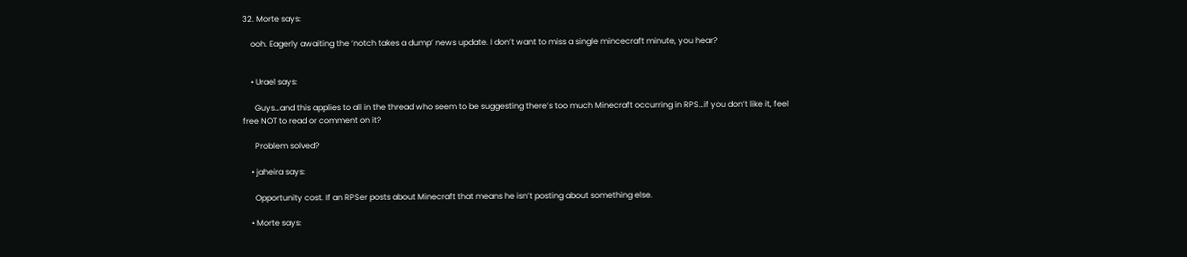32. Morte says:

    ooh. Eagerly awaiting the ‘notch takes a dump’ news update. I don’t want to miss a single mincecraft minute, you hear?


    • Urael says:

      Guys…and this applies to all in the thread who seem to be suggesting there’s too much Minecraft occurring in RPS…if you don’t like it, feel free NOT to read or comment on it?

      Problem solved?

    • jaheira says:

      Opportunity cost. If an RPSer posts about Minecraft that means he isn’t posting about something else.

    • Morte says: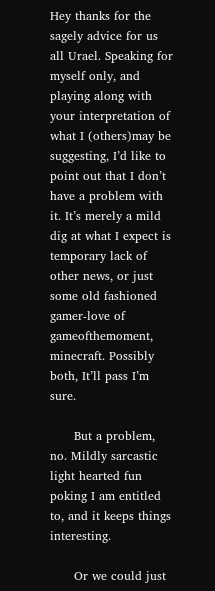Hey thanks for the sagely advice for us all Urael. Speaking for myself only, and playing along with your interpretation of what I (others)may be suggesting, I’d like to point out that I don’t have a problem with it. It’s merely a mild dig at what I expect is temporary lack of other news, or just some old fashioned gamer-love of gameofthemoment, minecraft. Possibly both, It’ll pass I’m sure.

      But a problem, no. Mildly sarcastic light hearted fun poking I am entitled to, and it keeps things interesting.

      Or we could just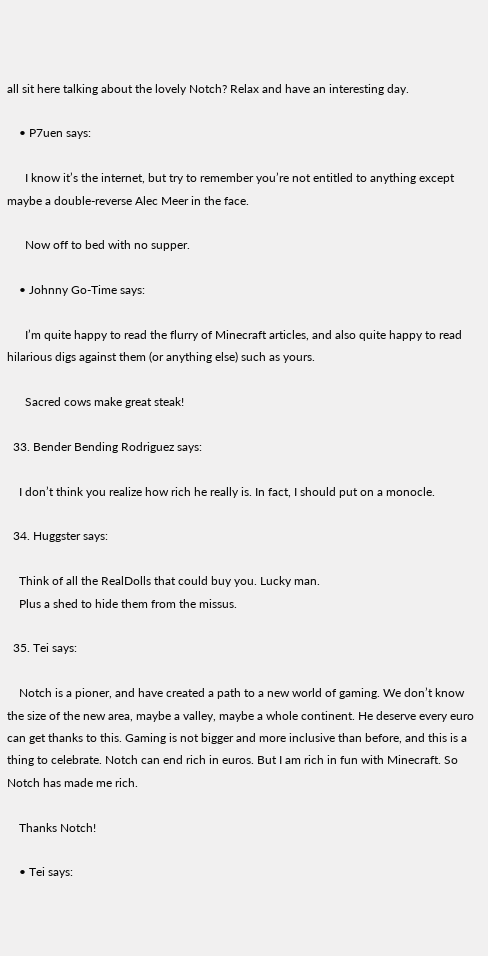all sit here talking about the lovely Notch? Relax and have an interesting day.

    • P7uen says:

      I know it’s the internet, but try to remember you’re not entitled to anything except maybe a double-reverse Alec Meer in the face.

      Now off to bed with no supper.

    • Johnny Go-Time says:

      I’m quite happy to read the flurry of Minecraft articles, and also quite happy to read hilarious digs against them (or anything else) such as yours.

      Sacred cows make great steak!

  33. Bender Bending Rodriguez says:

    I don’t think you realize how rich he really is. In fact, I should put on a monocle.

  34. Huggster says:

    Think of all the RealDolls that could buy you. Lucky man.
    Plus a shed to hide them from the missus.

  35. Tei says:

    Notch is a pioner, and have created a path to a new world of gaming. We don’t know the size of the new area, maybe a valley, maybe a whole continent. He deserve every euro can get thanks to this. Gaming is not bigger and more inclusive than before, and this is a thing to celebrate. Notch can end rich in euros. But I am rich in fun with Minecraft. So Notch has made me rich.

    Thanks Notch!

    • Tei says: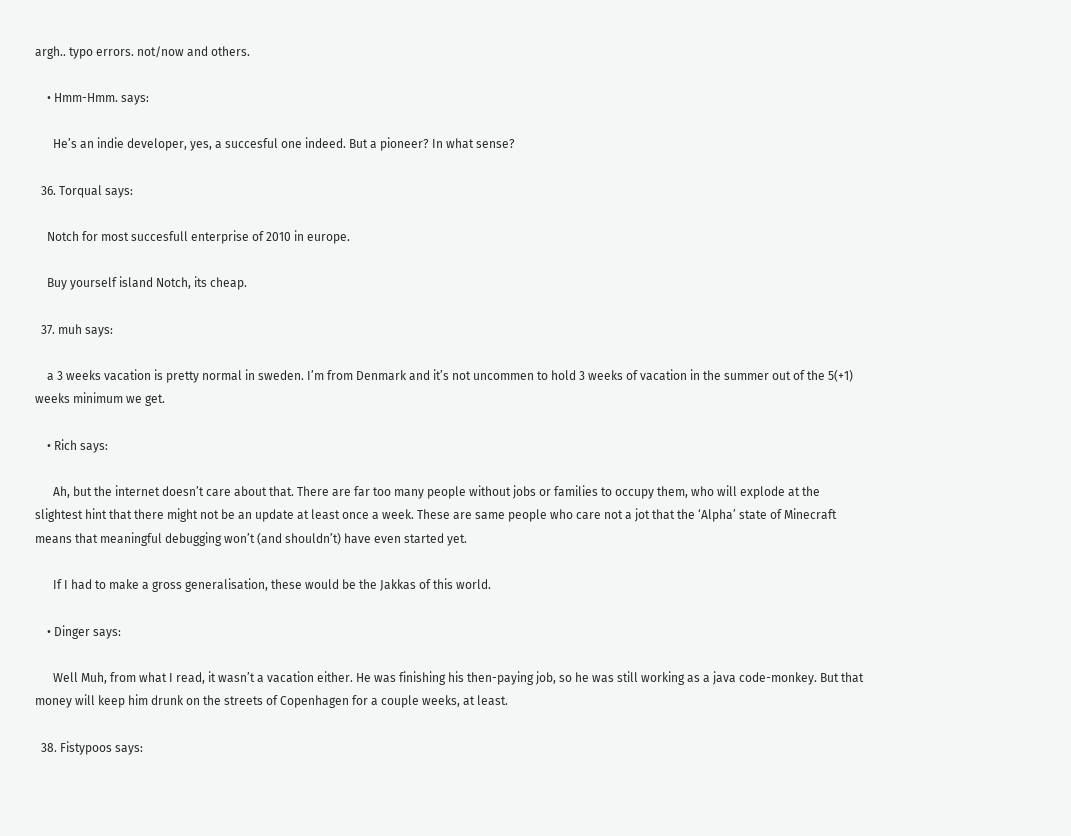argh.. typo errors. not/now and others.

    • Hmm-Hmm. says:

      He’s an indie developer, yes, a succesful one indeed. But a pioneer? In what sense?

  36. Torqual says:

    Notch for most succesfull enterprise of 2010 in europe.

    Buy yourself island Notch, its cheap.

  37. muh says:

    a 3 weeks vacation is pretty normal in sweden. I’m from Denmark and it’s not uncommen to hold 3 weeks of vacation in the summer out of the 5(+1) weeks minimum we get.

    • Rich says:

      Ah, but the internet doesn’t care about that. There are far too many people without jobs or families to occupy them, who will explode at the slightest hint that there might not be an update at least once a week. These are same people who care not a jot that the ‘Alpha’ state of Minecraft means that meaningful debugging won’t (and shouldn’t) have even started yet.

      If I had to make a gross generalisation, these would be the Jakkas of this world.

    • Dinger says:

      Well Muh, from what I read, it wasn’t a vacation either. He was finishing his then-paying job, so he was still working as a java code-monkey. But that money will keep him drunk on the streets of Copenhagen for a couple weeks, at least.

  38. Fistypoos says: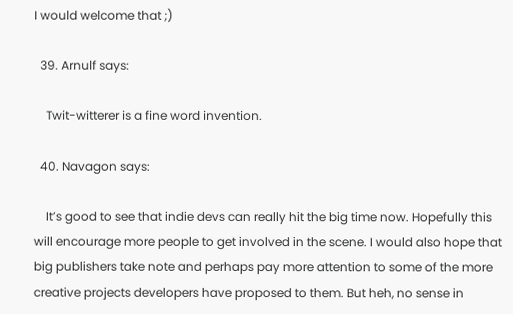I would welcome that ;)

  39. Arnulf says:

    Twit-witterer is a fine word invention.

  40. Navagon says:

    It’s good to see that indie devs can really hit the big time now. Hopefully this will encourage more people to get involved in the scene. I would also hope that big publishers take note and perhaps pay more attention to some of the more creative projects developers have proposed to them. But heh, no sense in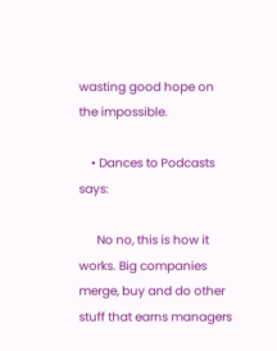wasting good hope on the impossible.

    • Dances to Podcasts says:

      No no, this is how it works. Big companies merge, buy and do other stuff that earns managers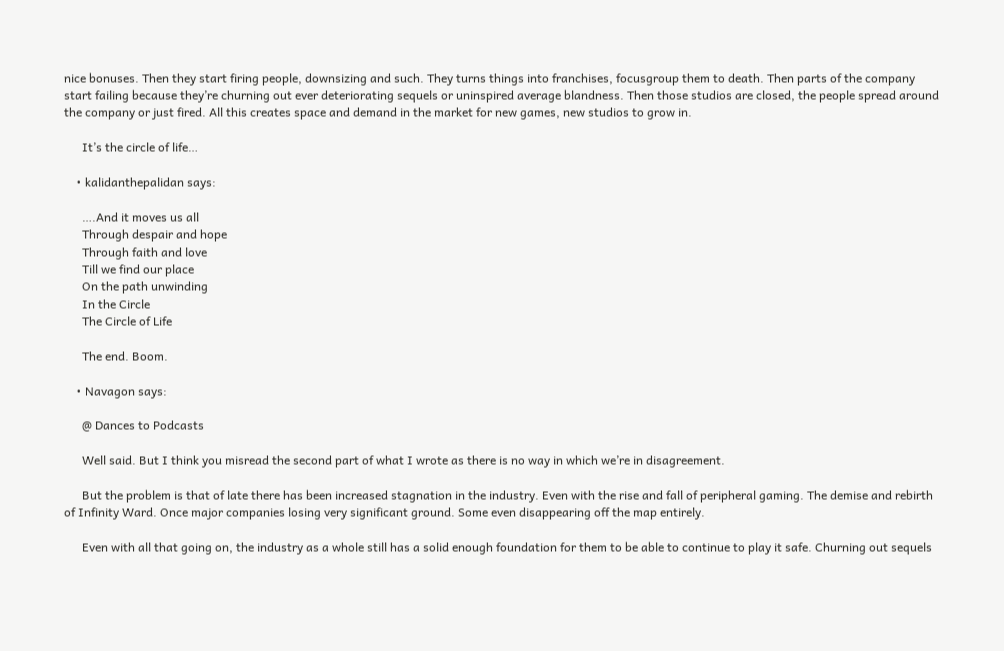nice bonuses. Then they start firing people, downsizing and such. They turns things into franchises, focusgroup them to death. Then parts of the company start failing because they’re churning out ever deteriorating sequels or uninspired average blandness. Then those studios are closed, the people spread around the company or just fired. All this creates space and demand in the market for new games, new studios to grow in.

      It’s the circle of life…

    • kalidanthepalidan says:

      ….And it moves us all
      Through despair and hope
      Through faith and love
      Till we find our place
      On the path unwinding
      In the Circle
      The Circle of Life

      The end. Boom.

    • Navagon says:

      @ Dances to Podcasts

      Well said. But I think you misread the second part of what I wrote as there is no way in which we’re in disagreement.

      But the problem is that of late there has been increased stagnation in the industry. Even with the rise and fall of peripheral gaming. The demise and rebirth of Infinity Ward. Once major companies losing very significant ground. Some even disappearing off the map entirely.

      Even with all that going on, the industry as a whole still has a solid enough foundation for them to be able to continue to play it safe. Churning out sequels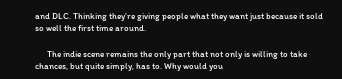and DLC. Thinking they’re giving people what they want just because it sold so well the first time around.

      The indie scene remains the only part that not only is willing to take chances, but quite simply, has to. Why would you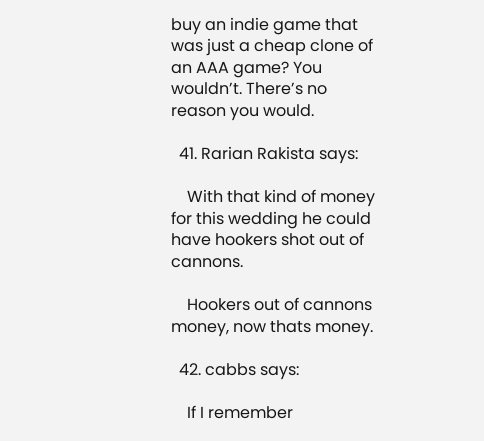buy an indie game that was just a cheap clone of an AAA game? You wouldn’t. There’s no reason you would.

  41. Rarian Rakista says:

    With that kind of money for this wedding he could have hookers shot out of cannons.

    Hookers out of cannons money, now thats money.

  42. cabbs says:

    If I remember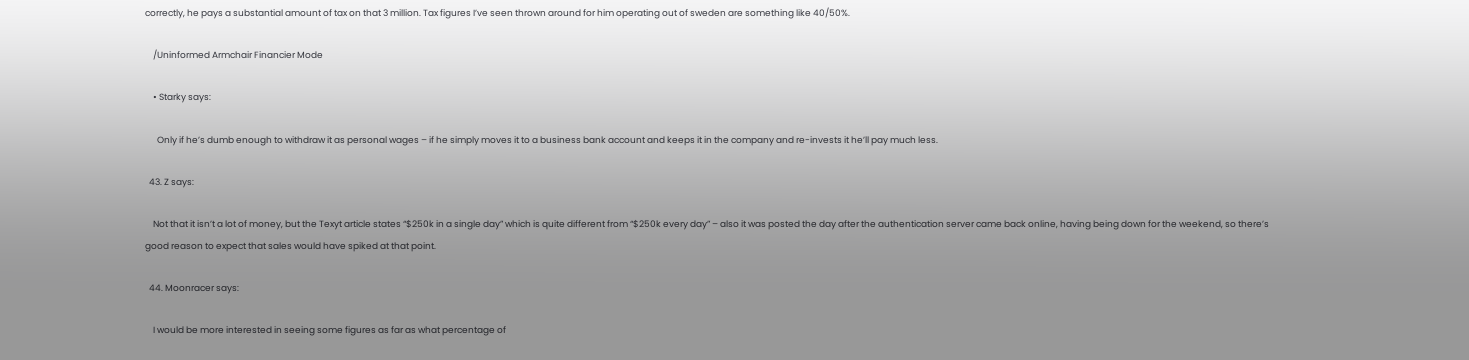correctly, he pays a substantial amount of tax on that 3 million. Tax figures I’ve seen thrown around for him operating out of sweden are something like 40/50%.

    /Uninformed Armchair Financier Mode

    • Starky says:

      Only if he’s dumb enough to withdraw it as personal wages – if he simply moves it to a business bank account and keeps it in the company and re-invests it he’ll pay much less.

  43. Z says:

    Not that it isn’t a lot of money, but the Texyt article states “$250k in a single day” which is quite different from “$250k every day” – also it was posted the day after the authentication server came back online, having being down for the weekend, so there’s good reason to expect that sales would have spiked at that point.

  44. Moonracer says:

    I would be more interested in seeing some figures as far as what percentage of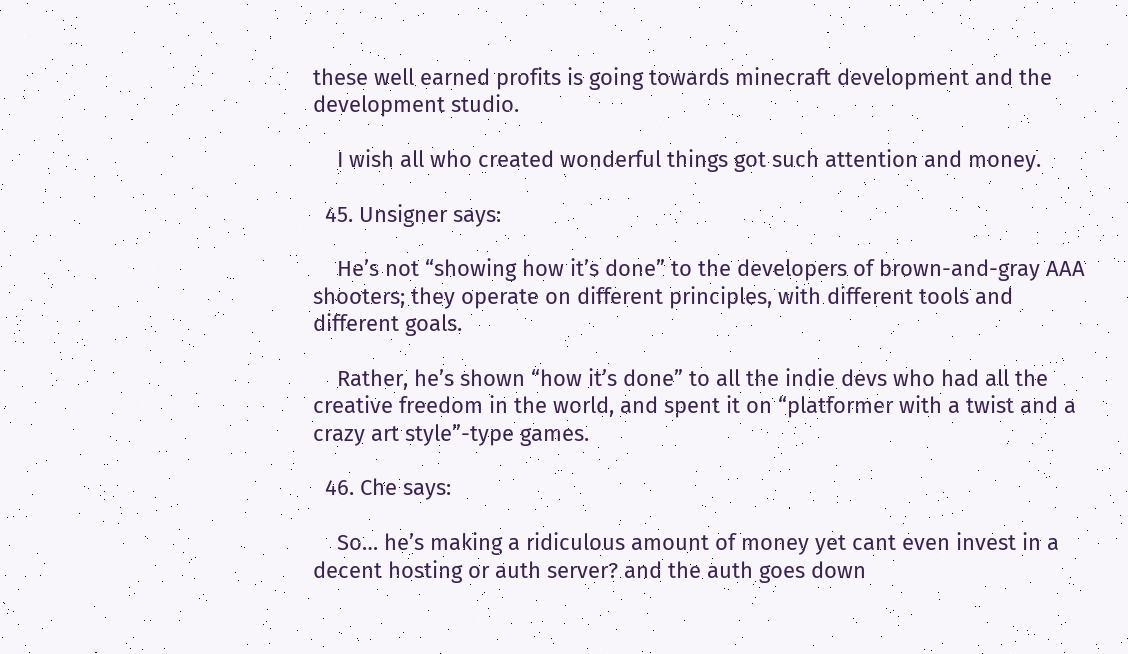these well earned profits is going towards minecraft development and the development studio.

    I wish all who created wonderful things got such attention and money.

  45. Unsigner says:

    He’s not “showing how it’s done” to the developers of brown-and-gray AAA shooters; they operate on different principles, with different tools and different goals.

    Rather, he’s shown “how it’s done” to all the indie devs who had all the creative freedom in the world, and spent it on “platformer with a twist and a crazy art style”-type games.

  46. Che says:

    So… he’s making a ridiculous amount of money yet cant even invest in a decent hosting or auth server? and the auth goes down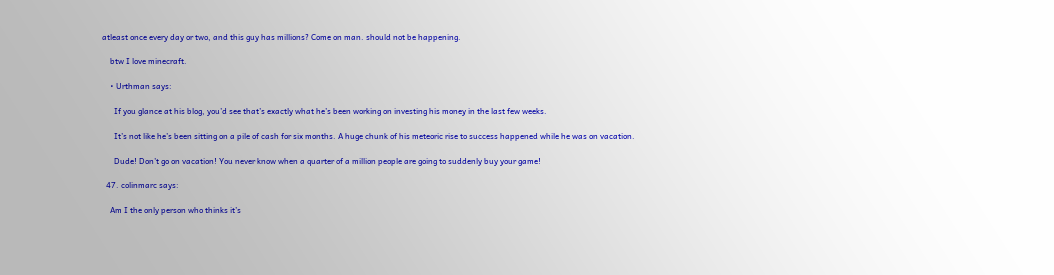atleast once every day or two, and this guy has millions? Come on man. should not be happening.

    btw I love minecraft.

    • Urthman says:

      If you glance at his blog, you’d see that’s exactly what he’s been working on investing his money in the last few weeks.

      It’s not like he’s been sitting on a pile of cash for six months. A huge chunk of his meteoric rise to success happened while he was on vacation.

      Dude! Don’t go on vacation! You never know when a quarter of a million people are going to suddenly buy your game!

  47. colinmarc says:

    Am I the only person who thinks it’s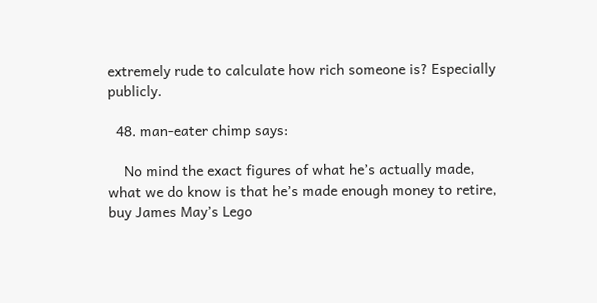extremely rude to calculate how rich someone is? Especially publicly.

  48. man-eater chimp says:

    No mind the exact figures of what he’s actually made, what we do know is that he’s made enough money to retire, buy James May’s Lego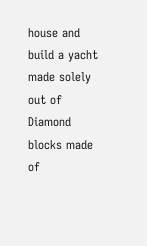house and build a yacht made solely out of Diamond blocks made of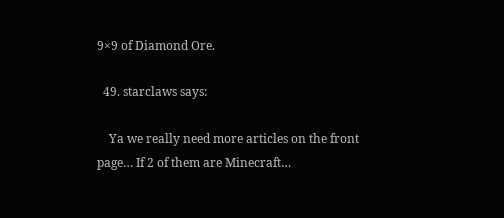9×9 of Diamond Ore.

  49. starclaws says:

    Ya we really need more articles on the front page… If 2 of them are Minecraft…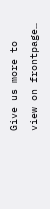Give us more to view on frontpage…